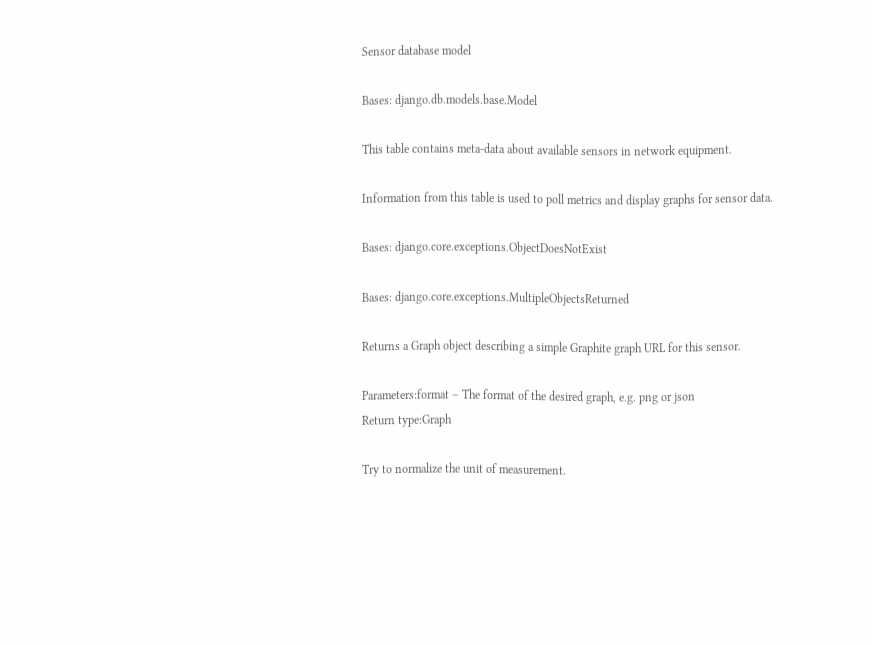Sensor database model

Bases: django.db.models.base.Model

This table contains meta-data about available sensors in network equipment.

Information from this table is used to poll metrics and display graphs for sensor data.

Bases: django.core.exceptions.ObjectDoesNotExist

Bases: django.core.exceptions.MultipleObjectsReturned

Returns a Graph object describing a simple Graphite graph URL for this sensor.

Parameters:format – The format of the desired graph, e.g. png or json
Return type:Graph

Try to normalize the unit of measurement.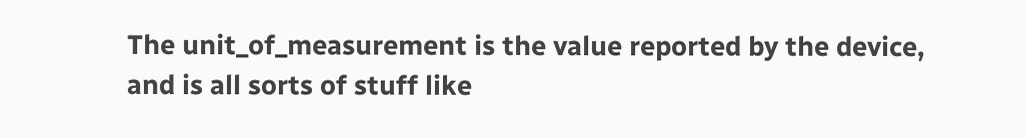The unit_of_measurement is the value reported by the device, and is all sorts of stuff like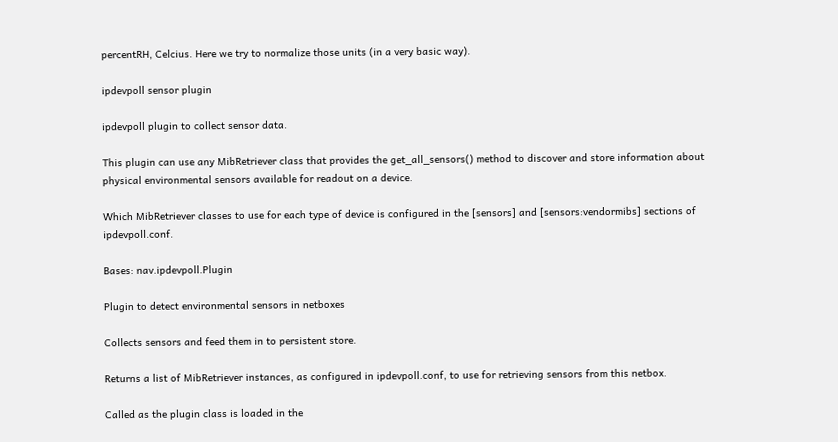percentRH, Celcius. Here we try to normalize those units (in a very basic way).

ipdevpoll sensor plugin

ipdevpoll plugin to collect sensor data.

This plugin can use any MibRetriever class that provides the get_all_sensors() method to discover and store information about physical environmental sensors available for readout on a device.

Which MibRetriever classes to use for each type of device is configured in the [sensors] and [sensors:vendormibs] sections of ipdevpoll.conf.

Bases: nav.ipdevpoll.Plugin

Plugin to detect environmental sensors in netboxes

Collects sensors and feed them in to persistent store.

Returns a list of MibRetriever instances, as configured in ipdevpoll.conf, to use for retrieving sensors from this netbox.

Called as the plugin class is loaded in the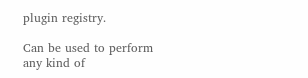plugin registry.

Can be used to perform any kind of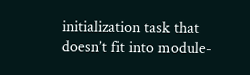initialization task that doesn’t fit into module-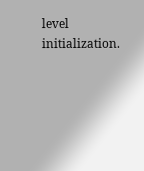level initialization.